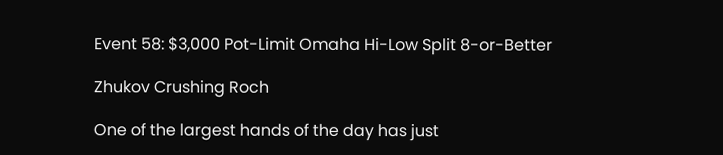Event 58: $3,000 Pot-Limit Omaha Hi-Low Split 8-or-Better

Zhukov Crushing Roch

One of the largest hands of the day has just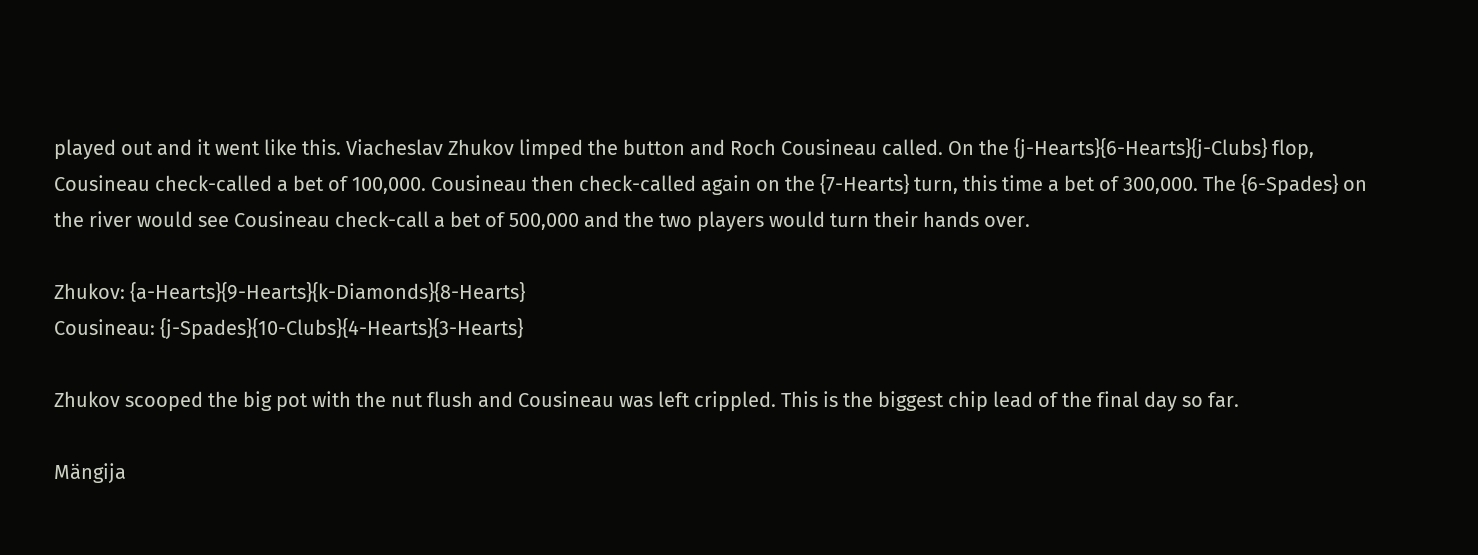played out and it went like this. Viacheslav Zhukov limped the button and Roch Cousineau called. On the {j-Hearts}{6-Hearts}{j-Clubs} flop, Cousineau check-called a bet of 100,000. Cousineau then check-called again on the {7-Hearts} turn, this time a bet of 300,000. The {6-Spades} on the river would see Cousineau check-call a bet of 500,000 and the two players would turn their hands over.

Zhukov: {a-Hearts}{9-Hearts}{k-Diamonds}{8-Hearts}
Cousineau: {j-Spades}{10-Clubs}{4-Hearts}{3-Hearts}

Zhukov scooped the big pot with the nut flush and Cousineau was left crippled. This is the biggest chip lead of the final day so far.

Mängija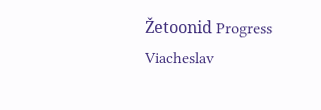Žetoonid Progress
Viacheslav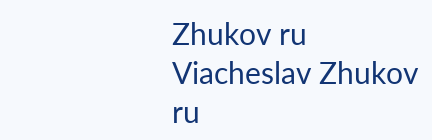Zhukov ru
Viacheslav Zhukov
ru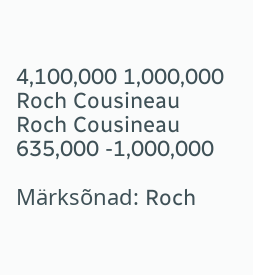4,100,000 1,000,000
Roch Cousineau
Roch Cousineau
635,000 -1,000,000

Märksõnad: Roch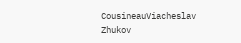CousineauViacheslav Zhukov